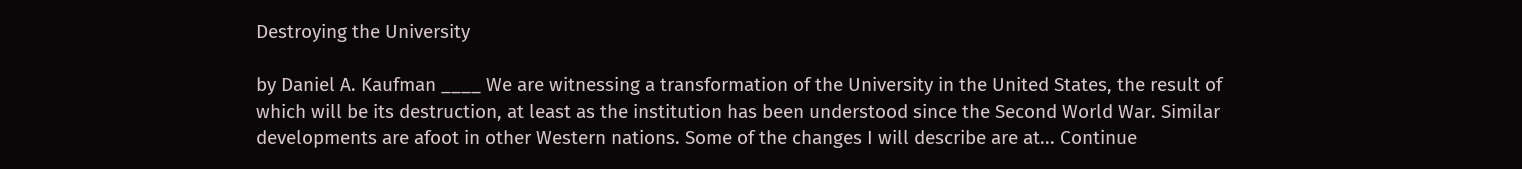Destroying the University

by Daniel A. Kaufman ____ We are witnessing a transformation of the University in the United States, the result of which will be its destruction, at least as the institution has been understood since the Second World War. Similar developments are afoot in other Western nations. Some of the changes I will describe are at... Continue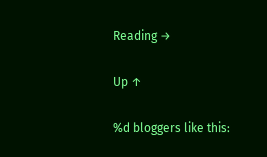Reading →

Up ↑

%d bloggers like this: